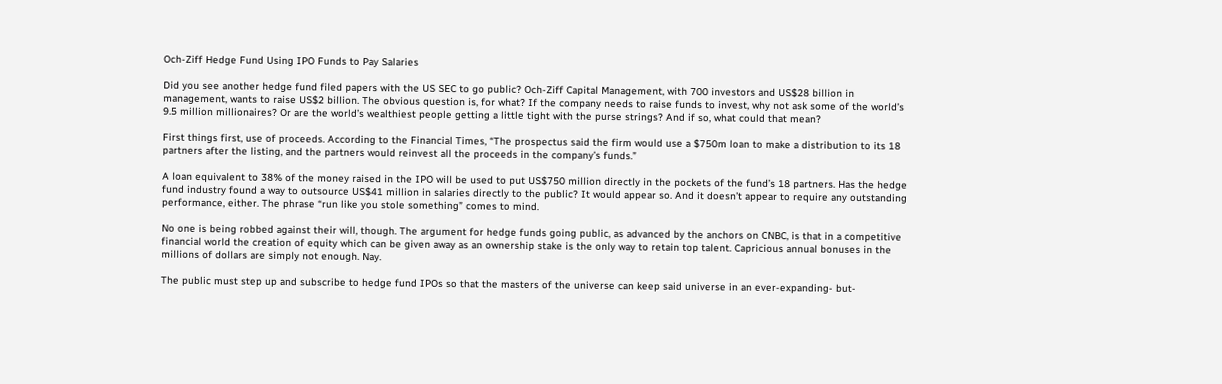Och-Ziff Hedge Fund Using IPO Funds to Pay Salaries

Did you see another hedge fund filed papers with the US SEC to go public? Och-Ziff Capital Management, with 700 investors and US$28 billion in management, wants to raise US$2 billion. The obvious question is, for what? If the company needs to raise funds to invest, why not ask some of the world’s 9.5 million millionaires? Or are the world’s wealthiest people getting a little tight with the purse strings? And if so, what could that mean?

First things first, use of proceeds. According to the Financial Times, “The prospectus said the firm would use a $750m loan to make a distribution to its 18 partners after the listing, and the partners would reinvest all the proceeds in the company’s funds.”

A loan equivalent to 38% of the money raised in the IPO will be used to put US$750 million directly in the pockets of the fund’s 18 partners. Has the hedge fund industry found a way to outsource US$41 million in salaries directly to the public? It would appear so. And it doesn’t appear to require any outstanding performance, either. The phrase “run like you stole something” comes to mind.

No one is being robbed against their will, though. The argument for hedge funds going public, as advanced by the anchors on CNBC, is that in a competitive financial world the creation of equity which can be given away as an ownership stake is the only way to retain top talent. Capricious annual bonuses in the millions of dollars are simply not enough. Nay.

The public must step up and subscribe to hedge fund IPOs so that the masters of the universe can keep said universe in an ever-expanding- but-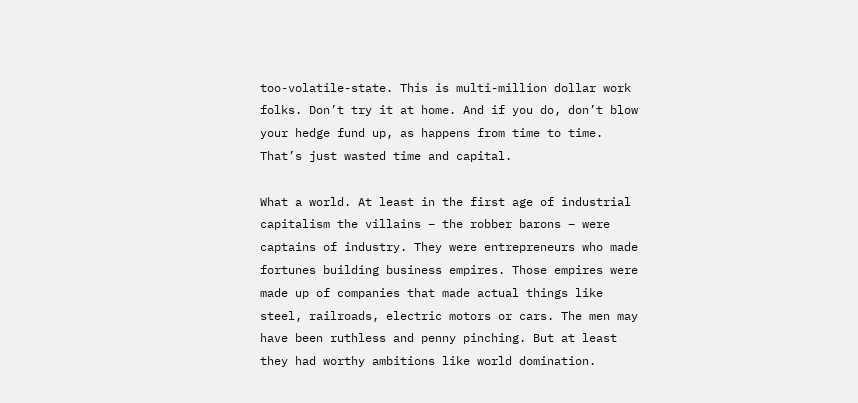too-volatile-state. This is multi-million dollar work folks. Don’t try it at home. And if you do, don’t blow your hedge fund up, as happens from time to time. That’s just wasted time and capital.

What a world. At least in the first age of industrial capitalism the villains – the robber barons – were captains of industry. They were entrepreneurs who made fortunes building business empires. Those empires were made up of companies that made actual things like steel, railroads, electric motors or cars. The men may have been ruthless and penny pinching. But at least they had worthy ambitions like world domination.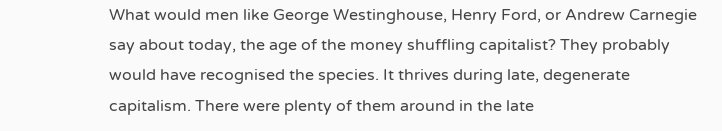What would men like George Westinghouse, Henry Ford, or Andrew Carnegie say about today, the age of the money shuffling capitalist? They probably would have recognised the species. It thrives during late, degenerate capitalism. There were plenty of them around in the late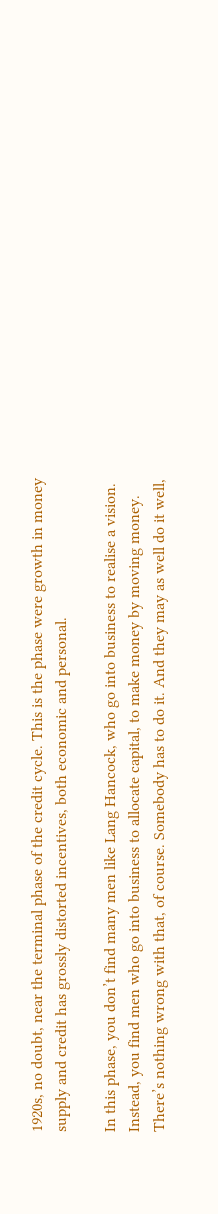1920s, no doubt, near the terminal phase of the credit cycle. This is the phase were growth in money supply and credit has grossly distorted incentives, both economic and personal.

In this phase, you don’t find many men like Lang Hancock, who go into business to realise a vision. Instead, you find men who go into business to allocate capital, to make money by moving money. There’s nothing wrong with that, of course. Somebody has to do it. And they may as well do it well,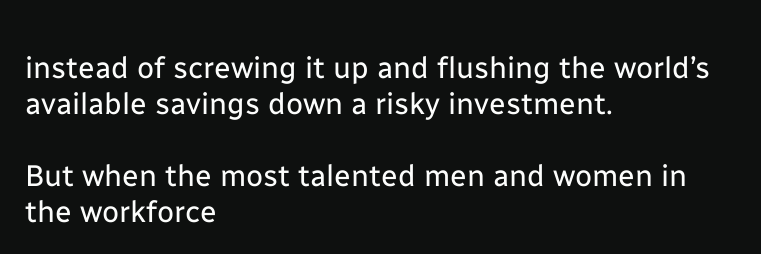instead of screwing it up and flushing the world’s available savings down a risky investment.

But when the most talented men and women in the workforce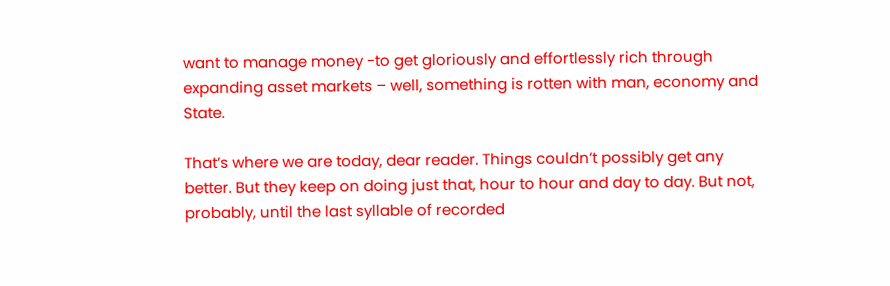want to manage money -to get gloriously and effortlessly rich through expanding asset markets – well, something is rotten with man, economy and State.

That’s where we are today, dear reader. Things couldn’t possibly get any better. But they keep on doing just that, hour to hour and day to day. But not, probably, until the last syllable of recorded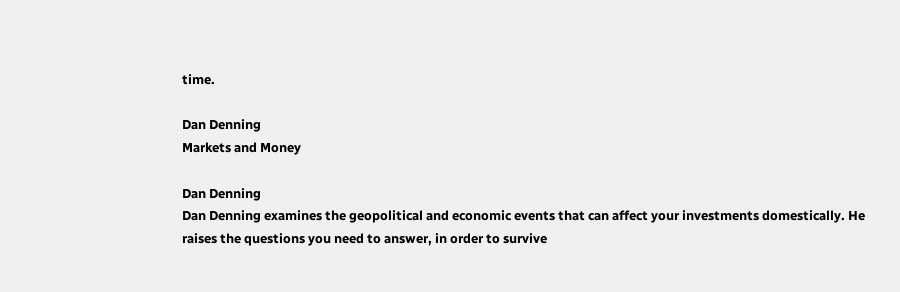time.

Dan Denning
Markets and Money

Dan Denning
Dan Denning examines the geopolitical and economic events that can affect your investments domestically. He raises the questions you need to answer, in order to survive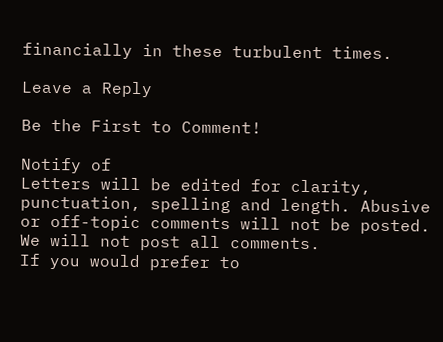financially in these turbulent times.

Leave a Reply

Be the First to Comment!

Notify of
Letters will be edited for clarity, punctuation, spelling and length. Abusive or off-topic comments will not be posted. We will not post all comments.
If you would prefer to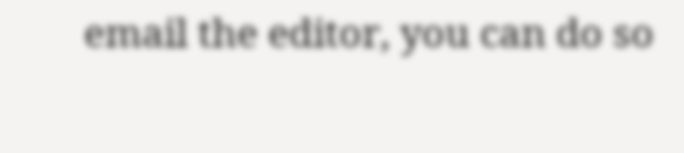email the editor, you can do so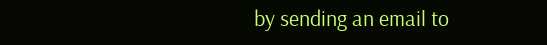by sending an email to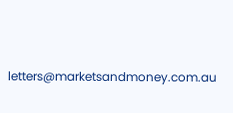letters@marketsandmoney.com.au